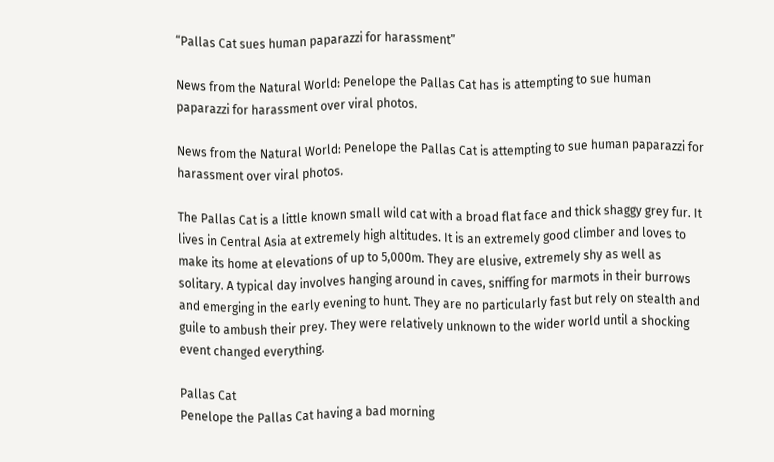“Pallas Cat sues human paparazzi for harassment”

News from the Natural World: Penelope the Pallas Cat has is attempting to sue human paparazzi for harassment over viral photos.

News from the Natural World: Penelope the Pallas Cat is attempting to sue human paparazzi for harassment over viral photos.

The Pallas Cat is a little known small wild cat with a broad flat face and thick shaggy grey fur. It lives in Central Asia at extremely high altitudes. It is an extremely good climber and loves to make its home at elevations of up to 5,000m. They are elusive, extremely shy as well as solitary. A typical day involves hanging around in caves, sniffing for marmots in their burrows and emerging in the early evening to hunt. They are no particularly fast but rely on stealth and guile to ambush their prey. They were relatively unknown to the wider world until a shocking event changed everything.

Pallas Cat
Penelope the Pallas Cat having a bad morning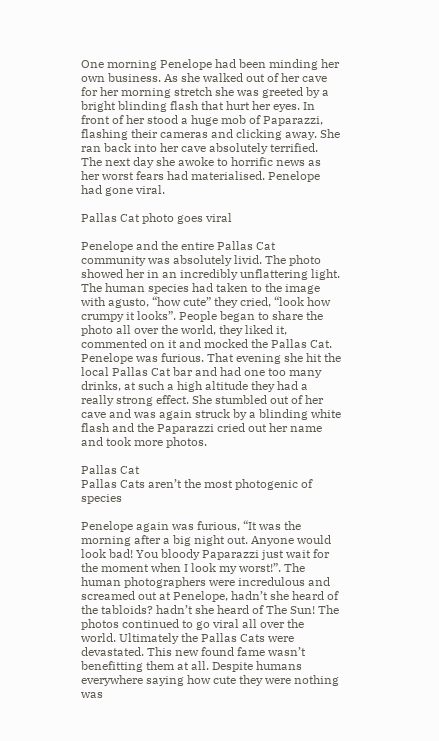One morning Penelope had been minding her own business. As she walked out of her cave for her morning stretch she was greeted by a bright blinding flash that hurt her eyes. In front of her stood a huge mob of Paparazzi, flashing their cameras and clicking away. She ran back into her cave absolutely terrified. The next day she awoke to horrific news as her worst fears had materialised. Penelope had gone viral.

Pallas Cat photo goes viral

Penelope and the entire Pallas Cat community was absolutely livid. The photo showed her in an incredibly unflattering light. The human species had taken to the image with agusto, “how cute” they cried, “look how crumpy it looks”. People began to share the photo all over the world, they liked it, commented on it and mocked the Pallas Cat. Penelope was furious. That evening she hit the local Pallas Cat bar and had one too many drinks, at such a high altitude they had a really strong effect. She stumbled out of her cave and was again struck by a blinding white flash and the Paparazzi cried out her name and took more photos.

Pallas Cat
Pallas Cats aren’t the most photogenic of species

Penelope again was furious, “It was the morning after a big night out. Anyone would look bad! You bloody Paparazzi just wait for the moment when I look my worst!”. The human photographers were incredulous and screamed out at Penelope, hadn’t she heard of the tabloids? hadn’t she heard of The Sun! The photos continued to go viral all over the world. Ultimately the Pallas Cats were devastated. This new found fame wasn’t benefitting them at all. Despite humans everywhere saying how cute they were nothing was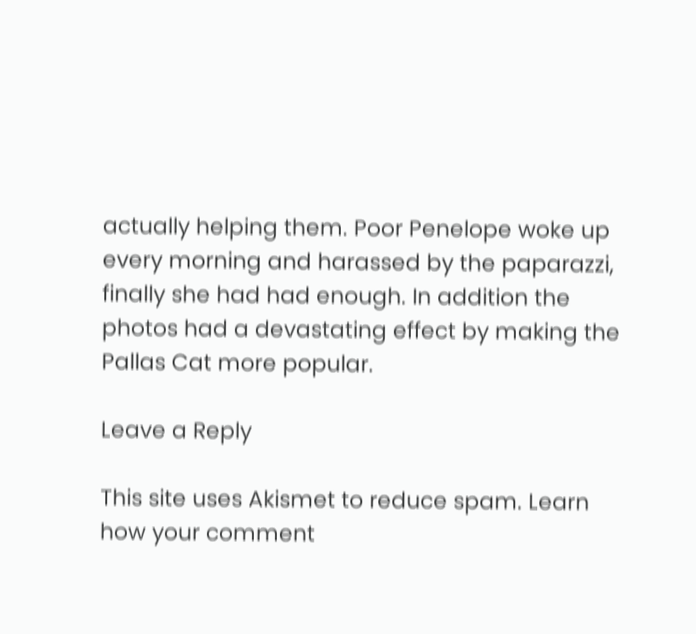actually helping them. Poor Penelope woke up every morning and harassed by the paparazzi, finally she had had enough. In addition the photos had a devastating effect by making the Pallas Cat more popular.

Leave a Reply

This site uses Akismet to reduce spam. Learn how your comment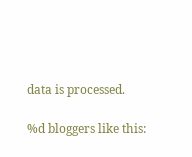data is processed.

%d bloggers like this: